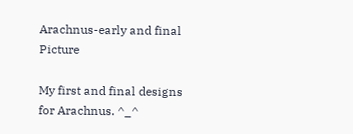Arachnus-early and final Picture

My first and final designs for Arachnus. ^_^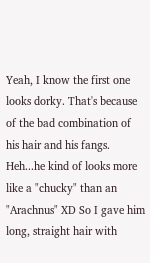Yeah, I know the first one looks dorky. That's because of the bad combination of his hair and his fangs. Heh...he kind of looks more like a "chucky" than an "Arachnus" XD So I gave him long, straight hair with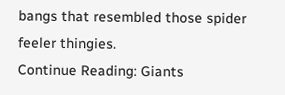bangs that resembled those spider feeler thingies.
Continue Reading: Giants